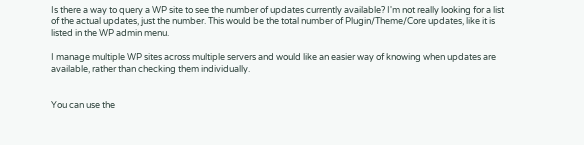Is there a way to query a WP site to see the number of updates currently available? I'm not really looking for a list of the actual updates, just the number. This would be the total number of Plugin/Theme/Core updates, like it is listed in the WP admin menu.

I manage multiple WP sites across multiple servers and would like an easier way of knowing when updates are available, rather than checking them individually.


You can use the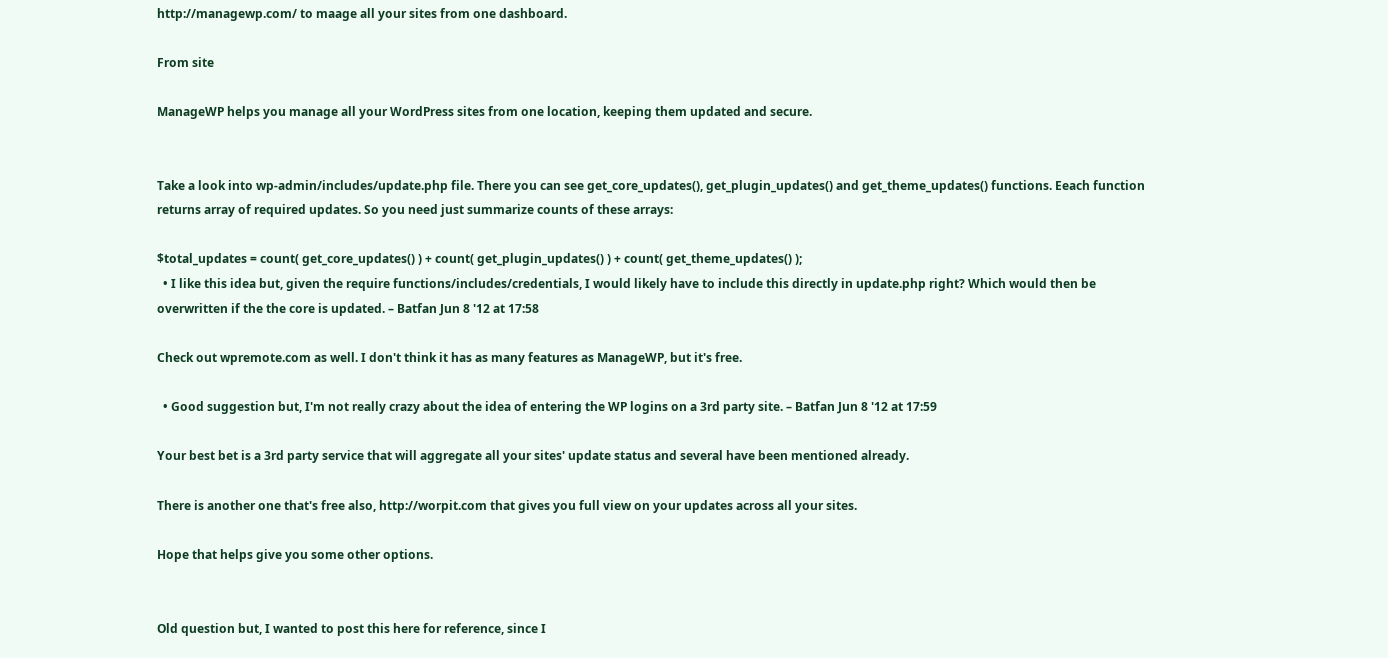http://managewp.com/ to maage all your sites from one dashboard.

From site

ManageWP helps you manage all your WordPress sites from one location, keeping them updated and secure.


Take a look into wp-admin/includes/update.php file. There you can see get_core_updates(), get_plugin_updates() and get_theme_updates() functions. Eeach function returns array of required updates. So you need just summarize counts of these arrays:

$total_updates = count( get_core_updates() ) + count( get_plugin_updates() ) + count( get_theme_updates() );
  • I like this idea but, given the require functions/includes/credentials, I would likely have to include this directly in update.php right? Which would then be overwritten if the the core is updated. – Batfan Jun 8 '12 at 17:58

Check out wpremote.com as well. I don't think it has as many features as ManageWP, but it's free.

  • Good suggestion but, I'm not really crazy about the idea of entering the WP logins on a 3rd party site. – Batfan Jun 8 '12 at 17:59

Your best bet is a 3rd party service that will aggregate all your sites' update status and several have been mentioned already.

There is another one that's free also, http://worpit.com that gives you full view on your updates across all your sites.

Hope that helps give you some other options.


Old question but, I wanted to post this here for reference, since I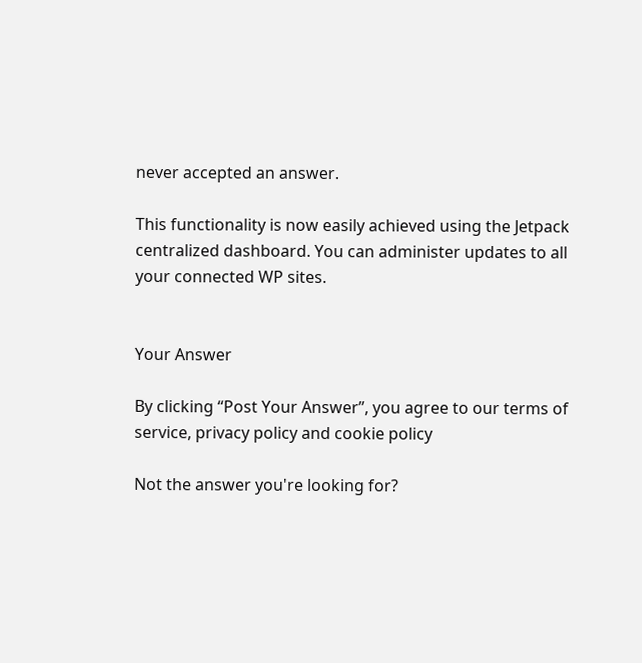never accepted an answer.

This functionality is now easily achieved using the Jetpack centralized dashboard. You can administer updates to all your connected WP sites.


Your Answer

By clicking “Post Your Answer”, you agree to our terms of service, privacy policy and cookie policy

Not the answer you're looking for?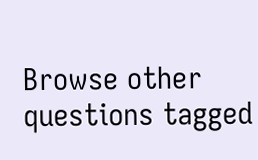Browse other questions tagged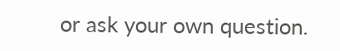or ask your own question.